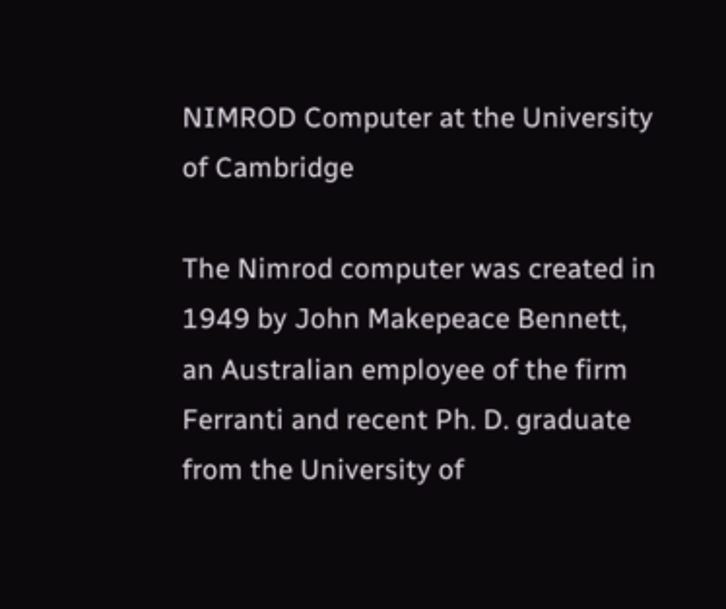NIMROD Computer at the University of Cambridge

The Nimrod computer was created in 1949 by John Makepeace Bennett, an Australian employee of the firm Ferranti and recent Ph. D. graduate from the University of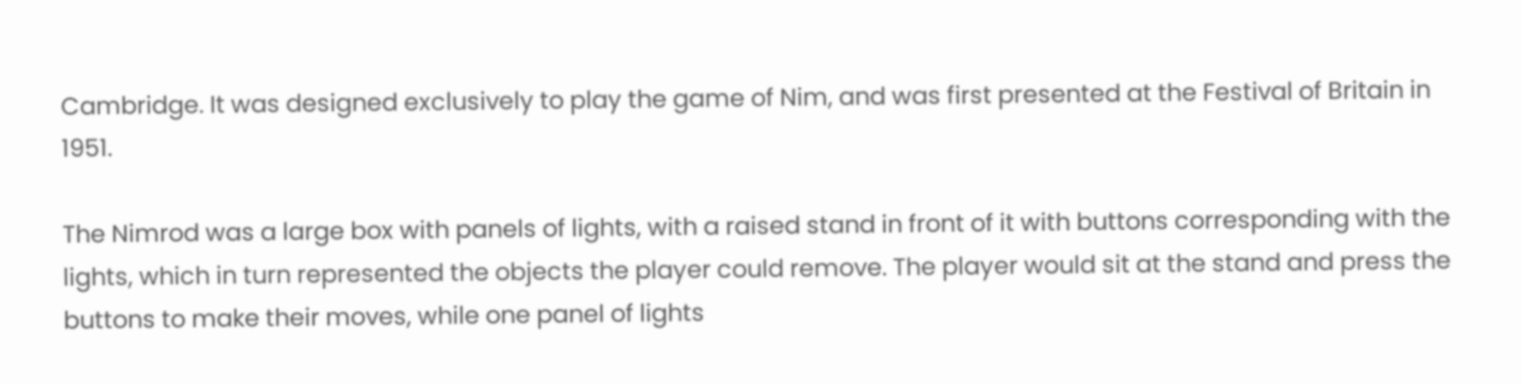Cambridge. It was designed exclusively to play the game of Nim, and was first presented at the Festival of Britain in 1951.

The Nimrod was a large box with panels of lights, with a raised stand in front of it with buttons corresponding with the lights, which in turn represented the objects the player could remove. The player would sit at the stand and press the buttons to make their moves, while one panel of lights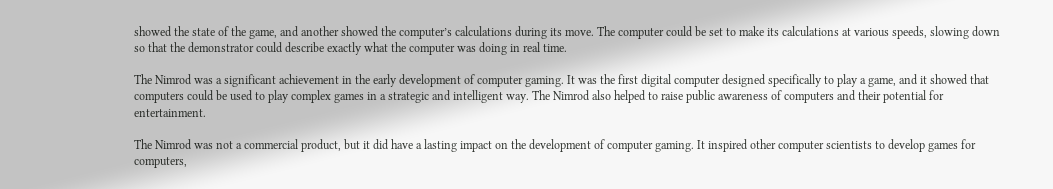showed the state of the game, and another showed the computer’s calculations during its move. The computer could be set to make its calculations at various speeds, slowing down so that the demonstrator could describe exactly what the computer was doing in real time.

The Nimrod was a significant achievement in the early development of computer gaming. It was the first digital computer designed specifically to play a game, and it showed that computers could be used to play complex games in a strategic and intelligent way. The Nimrod also helped to raise public awareness of computers and their potential for entertainment.

The Nimrod was not a commercial product, but it did have a lasting impact on the development of computer gaming. It inspired other computer scientists to develop games for computers,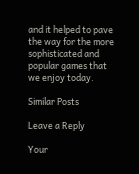and it helped to pave the way for the more sophisticated and popular games that we enjoy today.

Similar Posts

Leave a Reply

Your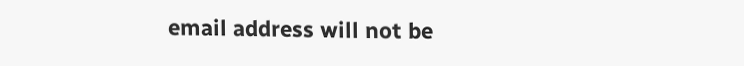email address will not be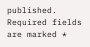published. Required fields are marked *